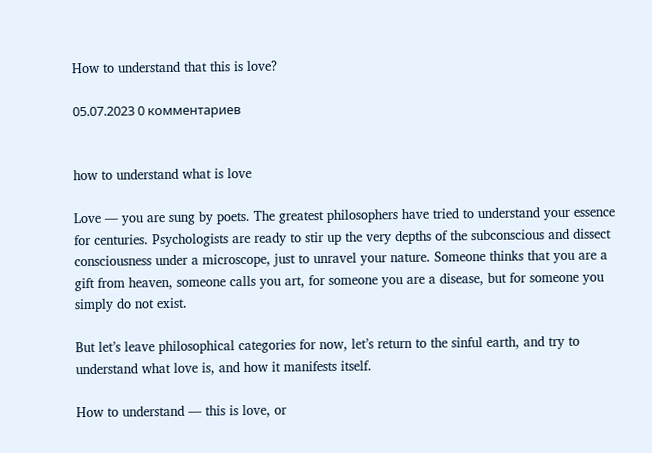How to understand that this is love?

05.07.2023 0 комментариев


how to understand what is love

Love — you are sung by poets. The greatest philosophers have tried to understand your essence for centuries. Psychologists are ready to stir up the very depths of the subconscious and dissect consciousness under a microscope, just to unravel your nature. Someone thinks that you are a gift from heaven, someone calls you art, for someone you are a disease, but for someone you simply do not exist.

But let’s leave philosophical categories for now, let’s return to the sinful earth, and try to understand what love is, and how it manifests itself.

How to understand — this is love, or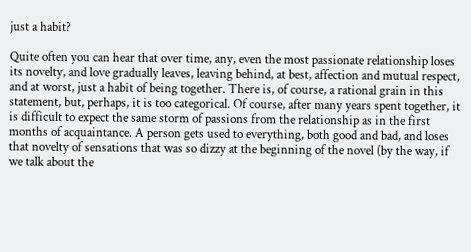just a habit?

Quite often you can hear that over time, any, even the most passionate relationship loses its novelty, and love gradually leaves, leaving behind, at best, affection and mutual respect, and at worst, just a habit of being together. There is, of course, a rational grain in this statement, but, perhaps, it is too categorical. Of course, after many years spent together, it is difficult to expect the same storm of passions from the relationship as in the first months of acquaintance. A person gets used to everything, both good and bad, and loses that novelty of sensations that was so dizzy at the beginning of the novel (by the way, if we talk about the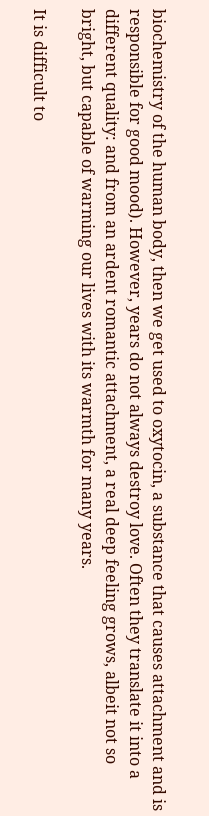biochemistry of the human body, then we get used to oxytocin, a substance that causes attachment and is responsible for good mood). However, years do not always destroy love. Often they translate it into a different quality: and from an ardent romantic attachment, a real deep feeling grows, albeit not so bright, but capable of warming our lives with its warmth for many years.

It is difficult to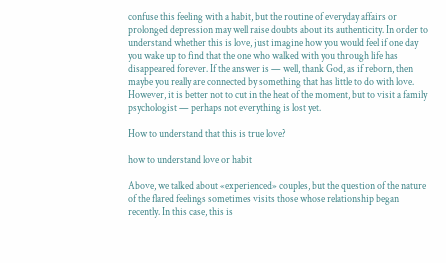confuse this feeling with a habit, but the routine of everyday affairs or prolonged depression may well raise doubts about its authenticity. In order to understand whether this is love, just imagine how you would feel if one day you wake up to find that the one who walked with you through life has disappeared forever. If the answer is — well, thank God, as if reborn, then maybe you really are connected by something that has little to do with love. However, it is better not to cut in the heat of the moment, but to visit a family psychologist — perhaps not everything is lost yet.

How to understand that this is true love?

how to understand love or habit

Above, we talked about «experienced» couples, but the question of the nature of the flared feelings sometimes visits those whose relationship began recently. In this case, this is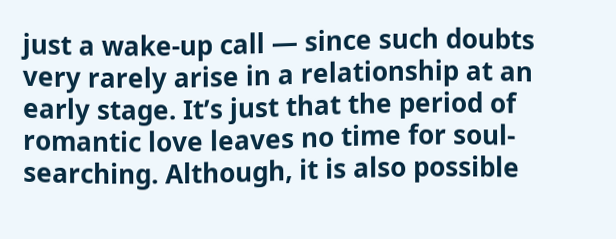just a wake-up call — since such doubts very rarely arise in a relationship at an early stage. It’s just that the period of romantic love leaves no time for soul-searching. Although, it is also possible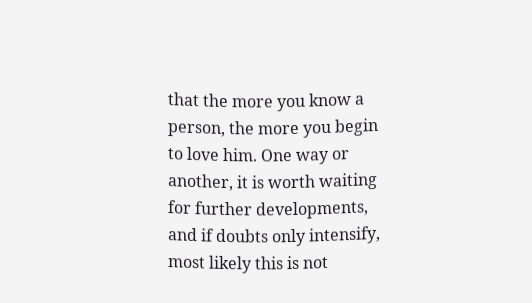that the more you know a person, the more you begin to love him. One way or another, it is worth waiting for further developments, and if doubts only intensify, most likely this is not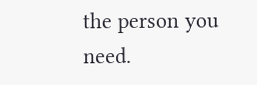the person you need.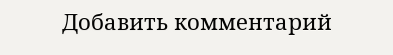Добавить комментарий